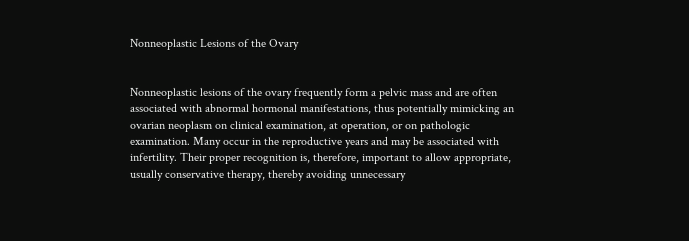Nonneoplastic Lesions of the Ovary


Nonneoplastic lesions of the ovary frequently form a pelvic mass and are often associated with abnormal hormonal manifestations, thus potentially mimicking an ovarian neoplasm on clinical examination, at operation, or on pathologic examination. Many occur in the reproductive years and may be associated with infertility. Their proper recognition is, therefore, important to allow appropriate, usually conservative therapy, thereby avoiding unnecessary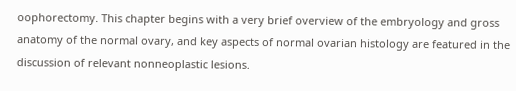oophorectomy. This chapter begins with a very brief overview of the embryology and gross anatomy of the normal ovary, and key aspects of normal ovarian histology are featured in the discussion of relevant nonneoplastic lesions.